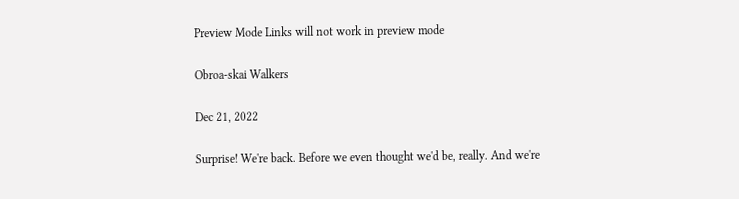Preview Mode Links will not work in preview mode

Obroa-skai Walkers

Dec 21, 2022

Surprise! We're back. Before we even thought we'd be, really. And we're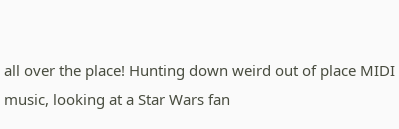all over the place! Hunting down weird out of place MIDI music, looking at a Star Wars fan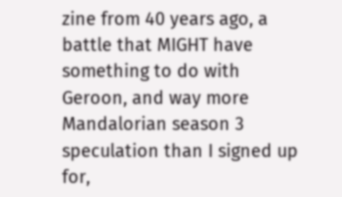zine from 40 years ago, a battle that MIGHT have something to do with Geroon, and way more Mandalorian season 3 speculation than I signed up for,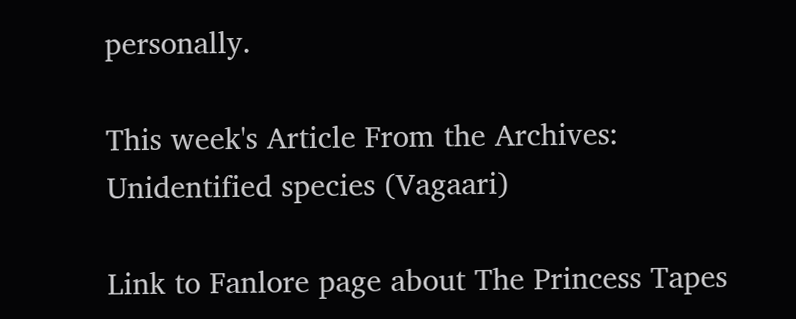personally.

This week's Article From the Archives: Unidentified species (Vagaari)

Link to Fanlore page about The Princess Tapes